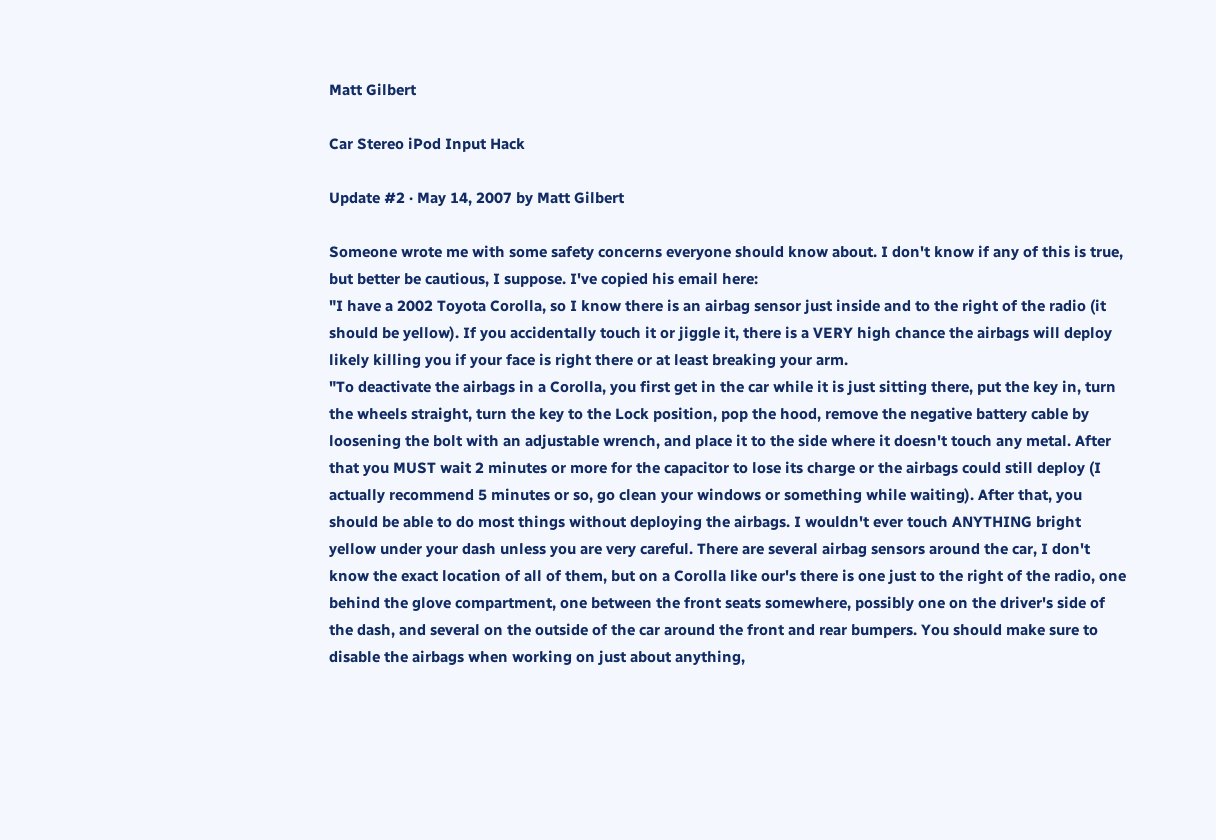Matt Gilbert

Car Stereo iPod Input Hack

Update #2 · May 14, 2007 by Matt Gilbert

Someone wrote me with some safety concerns everyone should know about. I don't know if any of this is true, but better be cautious, I suppose. I've copied his email here:
"I have a 2002 Toyota Corolla, so I know there is an airbag sensor just inside and to the right of the radio (it should be yellow). If you accidentally touch it or jiggle it, there is a VERY high chance the airbags will deploy likely killing you if your face is right there or at least breaking your arm.
"To deactivate the airbags in a Corolla, you first get in the car while it is just sitting there, put the key in, turn the wheels straight, turn the key to the Lock position, pop the hood, remove the negative battery cable by loosening the bolt with an adjustable wrench, and place it to the side where it doesn't touch any metal. After that you MUST wait 2 minutes or more for the capacitor to lose its charge or the airbags could still deploy (I actually recommend 5 minutes or so, go clean your windows or something while waiting). After that, you should be able to do most things without deploying the airbags. I wouldn't ever touch ANYTHING bright yellow under your dash unless you are very careful. There are several airbag sensors around the car, I don't know the exact location of all of them, but on a Corolla like our's there is one just to the right of the radio, one behind the glove compartment, one between the front seats somewhere, possibly one on the driver's side of the dash, and several on the outside of the car around the front and rear bumpers. You should make sure to disable the airbags when working on just about anything,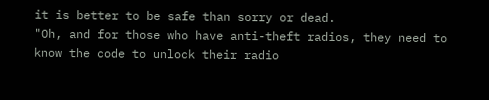it is better to be safe than sorry or dead.
"Oh, and for those who have anti-theft radios, they need to know the code to unlock their radio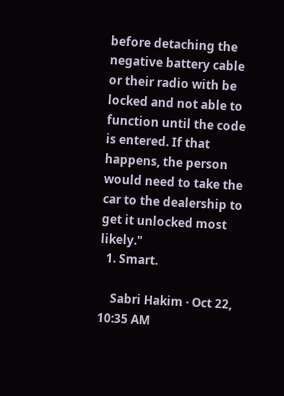before detaching the negative battery cable or their radio with be locked and not able to function until the code is entered. If that happens, the person would need to take the car to the dealership to get it unlocked most likely."
  1. Smart.

    Sabri Hakim · Oct 22, 10:35 AM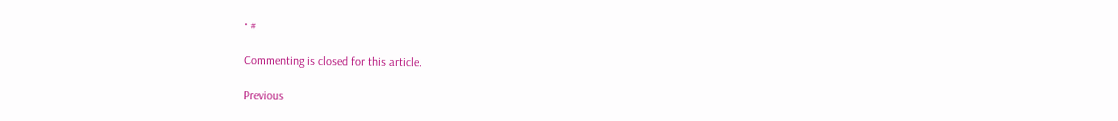· #

Commenting is closed for this article.

Previous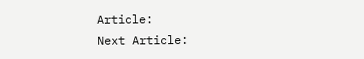Article:
Next Article: